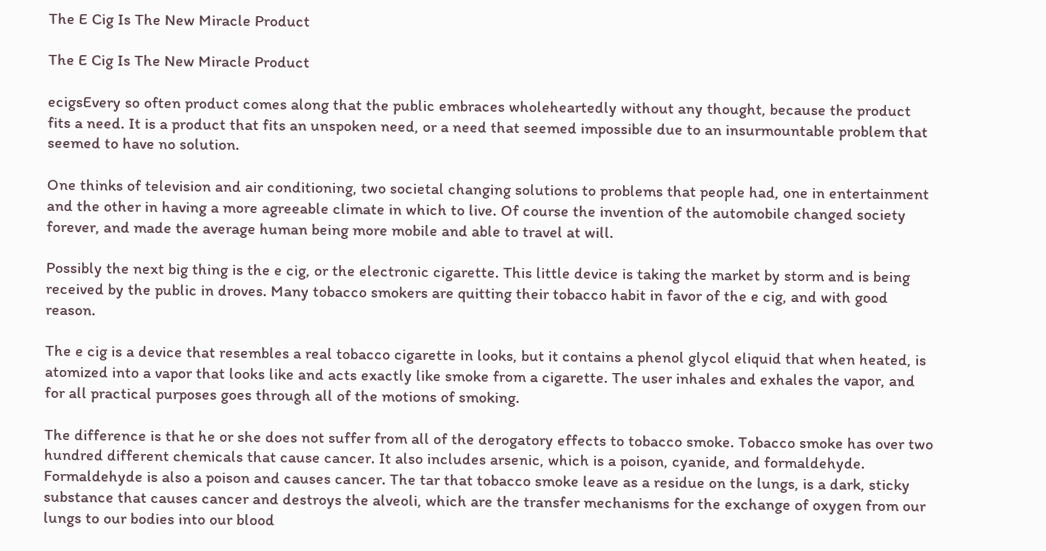The E Cig Is The New Miracle Product

The E Cig Is The New Miracle Product

ecigsEvery so often product comes along that the public embraces wholeheartedly without any thought, because the product fits a need. It is a product that fits an unspoken need, or a need that seemed impossible due to an insurmountable problem that seemed to have no solution.

One thinks of television and air conditioning, two societal changing solutions to problems that people had, one in entertainment and the other in having a more agreeable climate in which to live. Of course the invention of the automobile changed society forever, and made the average human being more mobile and able to travel at will.

Possibly the next big thing is the e cig, or the electronic cigarette. This little device is taking the market by storm and is being received by the public in droves. Many tobacco smokers are quitting their tobacco habit in favor of the e cig, and with good reason.

The e cig is a device that resembles a real tobacco cigarette in looks, but it contains a phenol glycol eliquid that when heated, is atomized into a vapor that looks like and acts exactly like smoke from a cigarette. The user inhales and exhales the vapor, and for all practical purposes goes through all of the motions of smoking.

The difference is that he or she does not suffer from all of the derogatory effects to tobacco smoke. Tobacco smoke has over two hundred different chemicals that cause cancer. It also includes arsenic, which is a poison, cyanide, and formaldehyde. Formaldehyde is also a poison and causes cancer. The tar that tobacco smoke leave as a residue on the lungs, is a dark, sticky substance that causes cancer and destroys the alveoli, which are the transfer mechanisms for the exchange of oxygen from our lungs to our bodies into our blood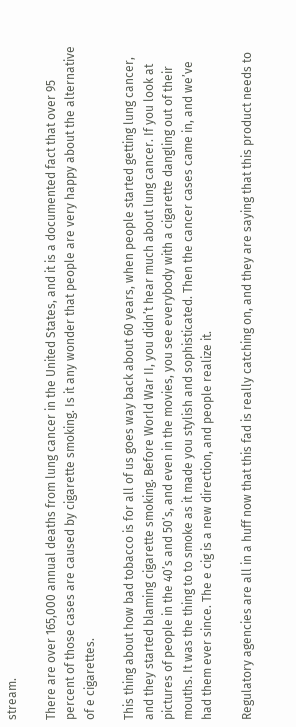stream.

There are over 165,000 annual deaths from lung cancer in the United States, and it is a documented fact that over 95 percent of those cases are caused by cigarette smoking. Is it any wonder that people are very happy about the alternative of e cigarettes.

This thing about how bad tobacco is for all of us goes way back about 60 years, when people started getting lung cancer, and they started blaming cigarette smoking. Before World War II, you didn’t hear much about lung cancer. If you look at pictures of people in the 40’s and 50’s, and even in the movies, you see everybody with a cigarette dangling out of their mouths. It was the thing to to smoke as it made you stylish and sophisticated. Then the cancer cases came in, and we’ve had them ever since. The e cig is a new direction, and people realize it.

Regulatory agencies are all in a huff now that this fad is really catching on, and they are saying that this product needs to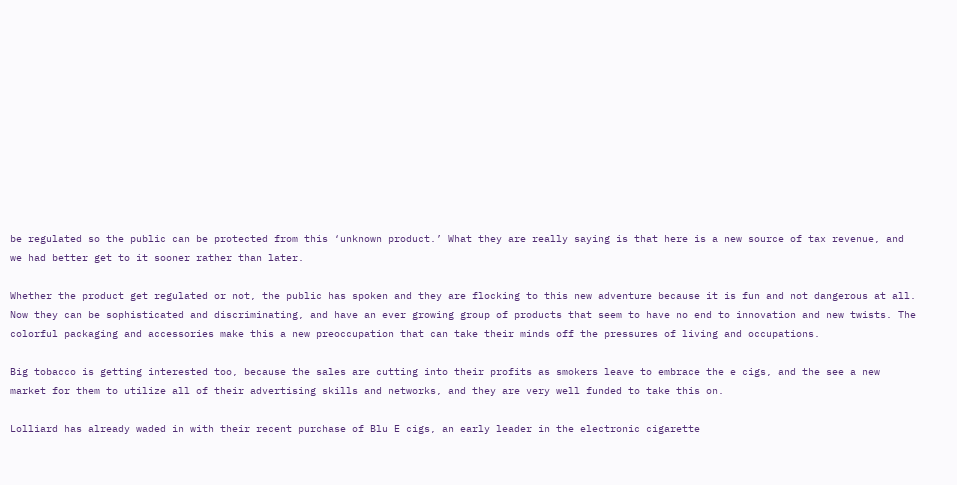be regulated so the public can be protected from this ‘unknown product.’ What they are really saying is that here is a new source of tax revenue, and we had better get to it sooner rather than later.

Whether the product get regulated or not, the public has spoken and they are flocking to this new adventure because it is fun and not dangerous at all. Now they can be sophisticated and discriminating, and have an ever growing group of products that seem to have no end to innovation and new twists. The colorful packaging and accessories make this a new preoccupation that can take their minds off the pressures of living and occupations.

Big tobacco is getting interested too, because the sales are cutting into their profits as smokers leave to embrace the e cigs, and the see a new market for them to utilize all of their advertising skills and networks, and they are very well funded to take this on.

Lolliard has already waded in with their recent purchase of Blu E cigs, an early leader in the electronic cigarette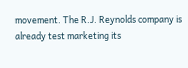movement. The R.J. Reynolds company is already test marketing its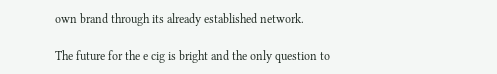own brand through its already established network.

The future for the e cig is bright and the only question to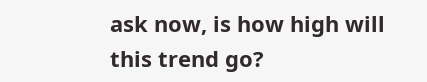ask now, is how high will this trend go?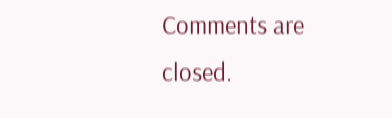Comments are closed.